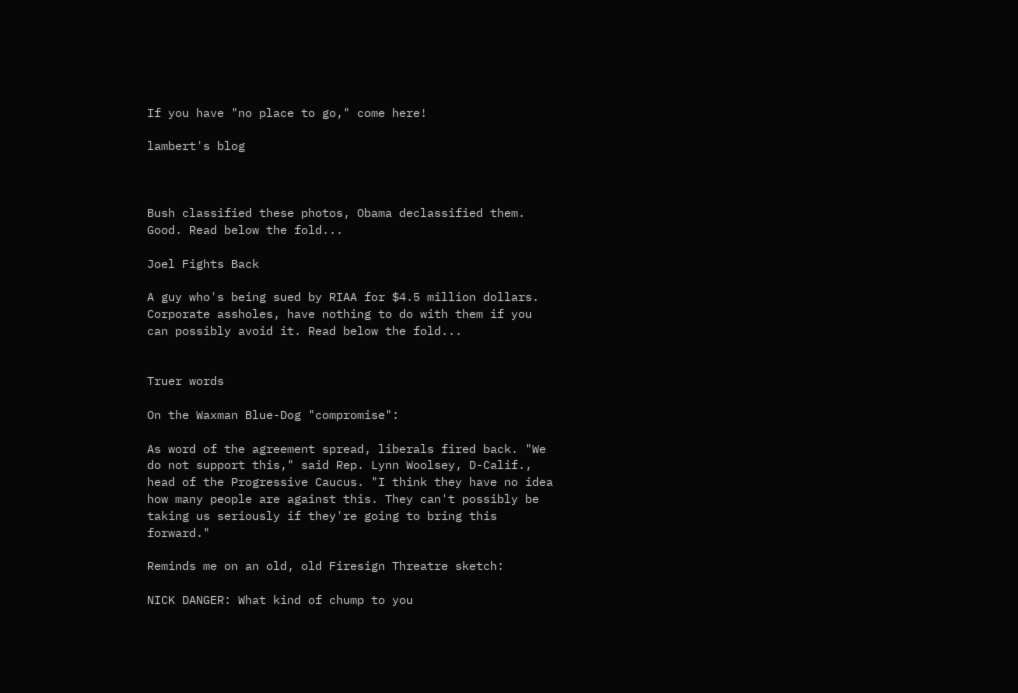If you have "no place to go," come here!

lambert's blog



Bush classified these photos, Obama declassified them. Good. Read below the fold...

Joel Fights Back

A guy who's being sued by RIAA for $4.5 million dollars. Corporate assholes, have nothing to do with them if you can possibly avoid it. Read below the fold...


Truer words

On the Waxman Blue-Dog "compromise":

As word of the agreement spread, liberals fired back. "We do not support this," said Rep. Lynn Woolsey, D-Calif., head of the Progressive Caucus. "I think they have no idea how many people are against this. They can't possibly be taking us seriously if they're going to bring this forward."

Reminds me on an old, old Firesign Threatre sketch:

NICK DANGER: What kind of chump to you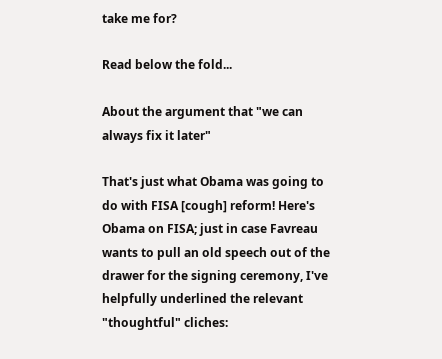take me for?

Read below the fold...

About the argument that "we can always fix it later"

That's just what Obama was going to do with FISA [cough] reform! Here's Obama on FISA; just in case Favreau wants to pull an old speech out of the drawer for the signing ceremony, I've helpfully underlined the relevant "thoughtful" cliches: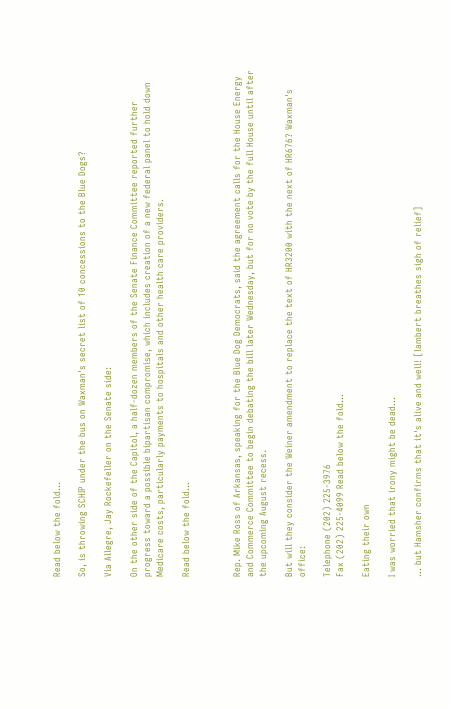Read below the fold...

So, is throwing SCHIP under the bus on Waxman's secret list of 10 concessions to the Blue Dogs?

Via Allegre, Jay Rockefeller on the Senate side:

On the other side of the Capitol, a half-dozen members of the Senate Finance Committee reported further progress toward a possible bipartisan compromise, which includes creation of a new federal panel to hold down Medicare costs, particularly payments to hospitals and other health care providers.

Read below the fold...



Rep. Mike Ross of Arkansas, speaking for the Blue Dog Democrats, said the agreement calls for the House Energy and Commerce Committee to begin debating the bill later Wednesday, but for no vote by the full House until after the upcoming August recess.

But will they consider the Weiner amendment to replace the text of HR3200 with the next of HR676? Waxman's office:

Telephone (202) 225-3976
Fax (202) 225-4099 Read below the fold...

Eating their own

I was worried that irony might be dead...

... but Hamsher confirms that it's alive and well! [lambert breathes sigh of relief]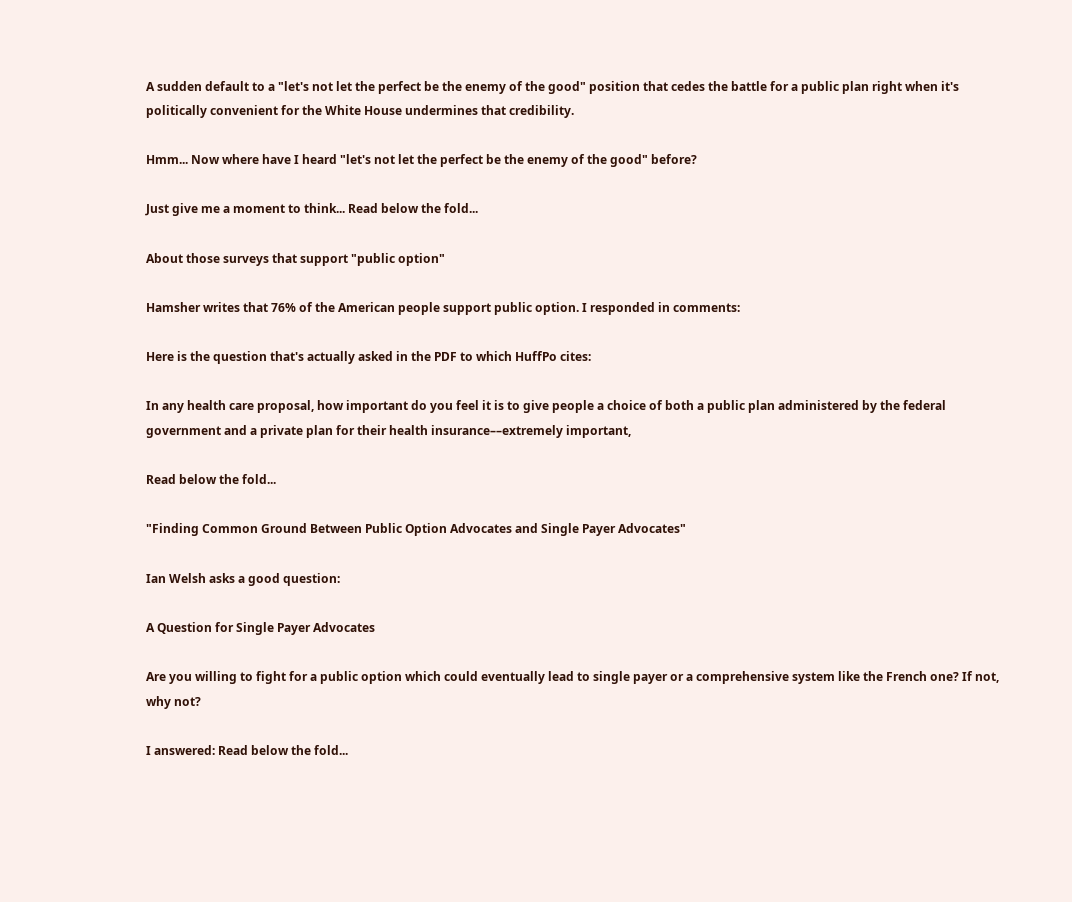A sudden default to a "let's not let the perfect be the enemy of the good" position that cedes the battle for a public plan right when it's politically convenient for the White House undermines that credibility.

Hmm... Now where have I heard "let's not let the perfect be the enemy of the good" before?

Just give me a moment to think... Read below the fold...

About those surveys that support "public option"

Hamsher writes that 76% of the American people support public option. I responded in comments:

Here is the question that's actually asked in the PDF to which HuffPo cites:

In any health care proposal, how important do you feel it is to give people a choice of both a public plan administered by the federal government and a private plan for their health insurance––extremely important,

Read below the fold...

"Finding Common Ground Between Public Option Advocates and Single Payer Advocates"

Ian Welsh asks a good question:

A Question for Single Payer Advocates

Are you willing to fight for a public option which could eventually lead to single payer or a comprehensive system like the French one? If not, why not?

I answered: Read below the fold...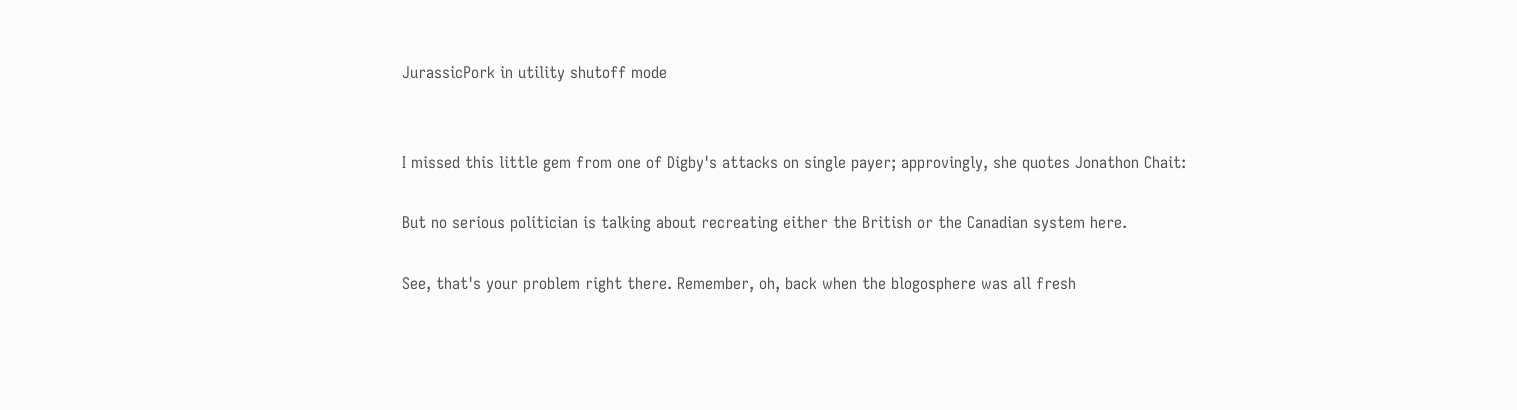JurassicPork in utility shutoff mode


I missed this little gem from one of Digby's attacks on single payer; approvingly, she quotes Jonathon Chait:

But no serious politician is talking about recreating either the British or the Canadian system here.

See, that's your problem right there. Remember, oh, back when the blogosphere was all fresh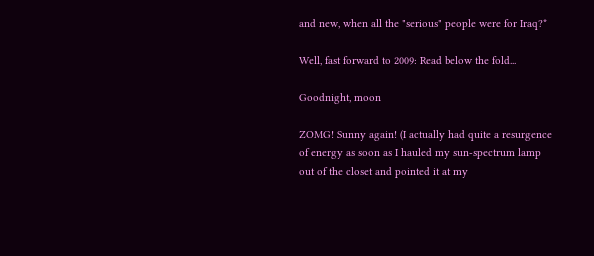and new, when all the "serious" people were for Iraq?*

Well, fast forward to 2009: Read below the fold...

Goodnight, moon

ZOMG! Sunny again! (I actually had quite a resurgence of energy as soon as I hauled my sun-spectrum lamp out of the closet and pointed it at my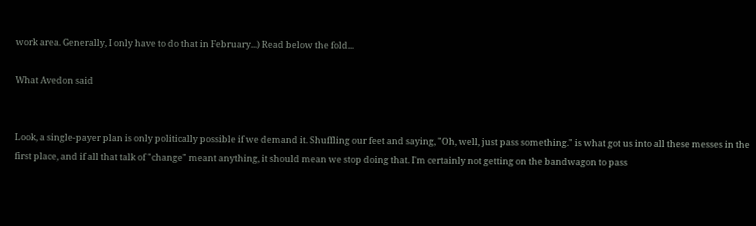work area. Generally, I only have to do that in February...) Read below the fold...

What Avedon said


Look, a single-payer plan is only politically possible if we demand it. Shuffling our feet and saying, "Oh, well, just pass something." is what got us into all these messes in the first place, and if all that talk of "change" meant anything, it should mean we stop doing that. I'm certainly not getting on the bandwagon to pass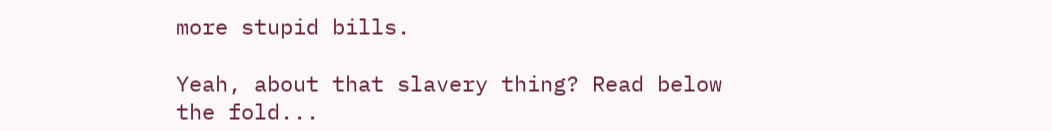more stupid bills.

Yeah, about that slavery thing? Read below the fold...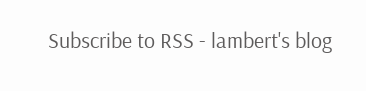Subscribe to RSS - lambert's blog